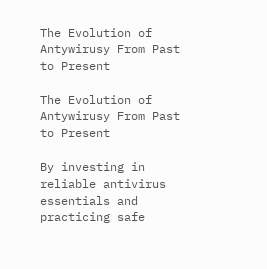The Evolution of Antywirusy From Past to Present

The Evolution of Antywirusy From Past to Present

By investing in reliable antivirus essentials and practicing safe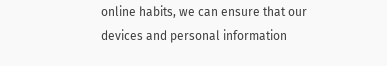online habits, we can ensure that our devices and personal information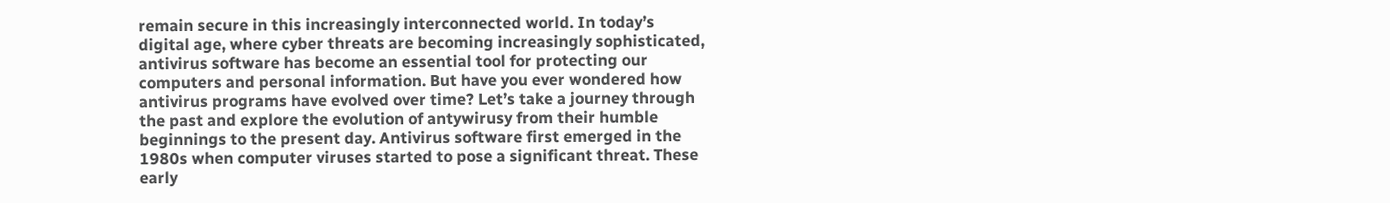remain secure in this increasingly interconnected world. In today’s digital age, where cyber threats are becoming increasingly sophisticated, antivirus software has become an essential tool for protecting our computers and personal information. But have you ever wondered how antivirus programs have evolved over time? Let’s take a journey through the past and explore the evolution of antywirusy from their humble beginnings to the present day. Antivirus software first emerged in the 1980s when computer viruses started to pose a significant threat. These early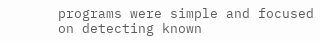programs were simple and focused on detecting known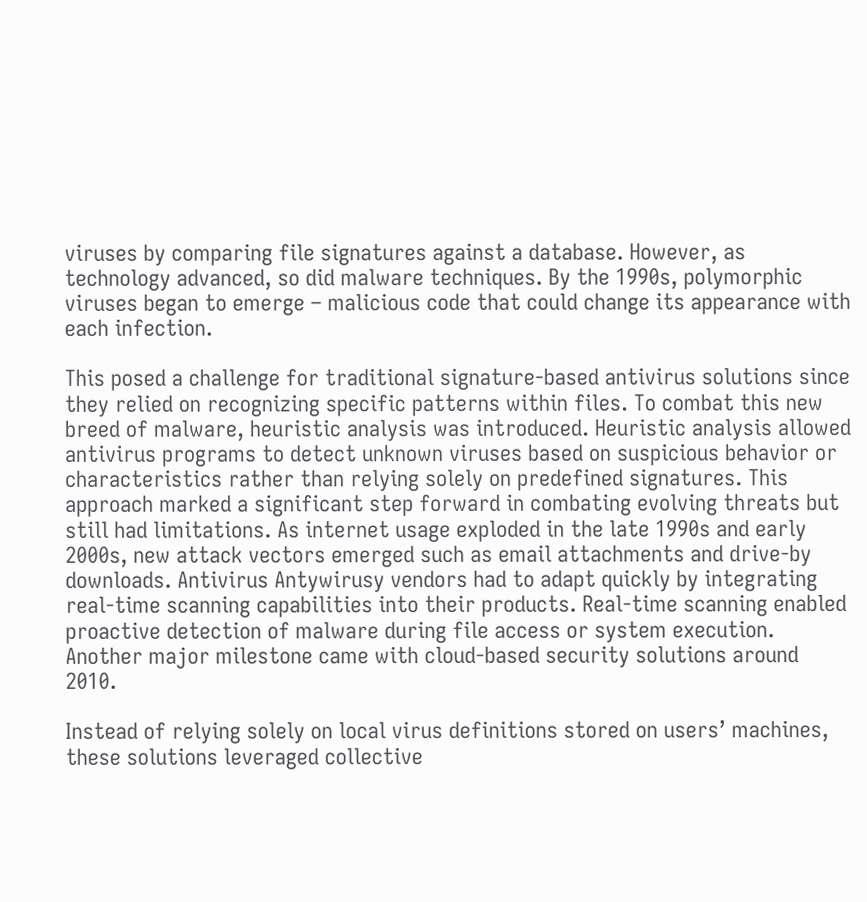viruses by comparing file signatures against a database. However, as technology advanced, so did malware techniques. By the 1990s, polymorphic viruses began to emerge – malicious code that could change its appearance with each infection.

This posed a challenge for traditional signature-based antivirus solutions since they relied on recognizing specific patterns within files. To combat this new breed of malware, heuristic analysis was introduced. Heuristic analysis allowed antivirus programs to detect unknown viruses based on suspicious behavior or characteristics rather than relying solely on predefined signatures. This approach marked a significant step forward in combating evolving threats but still had limitations. As internet usage exploded in the late 1990s and early 2000s, new attack vectors emerged such as email attachments and drive-by downloads. Antivirus Antywirusy vendors had to adapt quickly by integrating real-time scanning capabilities into their products. Real-time scanning enabled proactive detection of malware during file access or system execution. Another major milestone came with cloud-based security solutions around 2010.

Instead of relying solely on local virus definitions stored on users’ machines, these solutions leveraged collective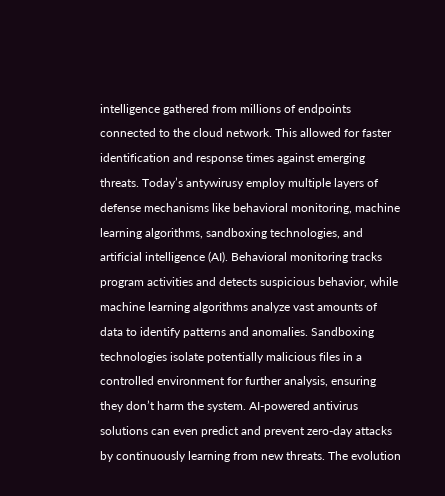intelligence gathered from millions of endpoints connected to the cloud network. This allowed for faster identification and response times against emerging threats. Today’s antywirusy employ multiple layers of defense mechanisms like behavioral monitoring, machine learning algorithms, sandboxing technologies, and artificial intelligence (AI). Behavioral monitoring tracks program activities and detects suspicious behavior, while machine learning algorithms analyze vast amounts of data to identify patterns and anomalies. Sandboxing technologies isolate potentially malicious files in a controlled environment for further analysis, ensuring they don’t harm the system. AI-powered antivirus solutions can even predict and prevent zero-day attacks by continuously learning from new threats. The evolution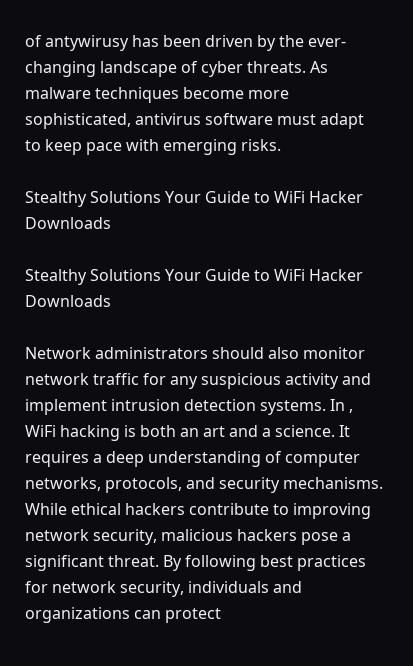of antywirusy has been driven by the ever-changing landscape of cyber threats. As malware techniques become more sophisticated, antivirus software must adapt to keep pace with emerging risks.

Stealthy Solutions Your Guide to WiFi Hacker Downloads

Stealthy Solutions Your Guide to WiFi Hacker Downloads

Network administrators should also monitor network traffic for any suspicious activity and implement intrusion detection systems. In , WiFi hacking is both an art and a science. It requires a deep understanding of computer networks, protocols, and security mechanisms. While ethical hackers contribute to improving network security, malicious hackers pose a significant threat. By following best practices for network security, individuals and organizations can protect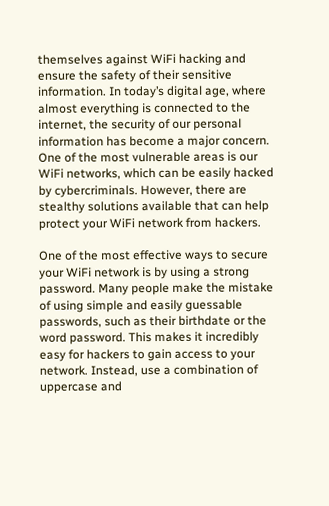themselves against WiFi hacking and ensure the safety of their sensitive information. In today’s digital age, where almost everything is connected to the internet, the security of our personal information has become a major concern. One of the most vulnerable areas is our WiFi networks, which can be easily hacked by cybercriminals. However, there are stealthy solutions available that can help protect your WiFi network from hackers.

One of the most effective ways to secure your WiFi network is by using a strong password. Many people make the mistake of using simple and easily guessable passwords, such as their birthdate or the word password. This makes it incredibly easy for hackers to gain access to your network. Instead, use a combination of uppercase and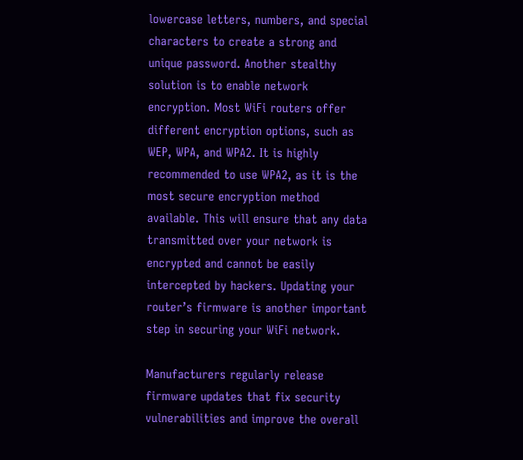lowercase letters, numbers, and special characters to create a strong and unique password. Another stealthy solution is to enable network encryption. Most WiFi routers offer different encryption options, such as WEP, WPA, and WPA2. It is highly recommended to use WPA2, as it is the most secure encryption method available. This will ensure that any data transmitted over your network is encrypted and cannot be easily intercepted by hackers. Updating your router’s firmware is another important step in securing your WiFi network.

Manufacturers regularly release firmware updates that fix security vulnerabilities and improve the overall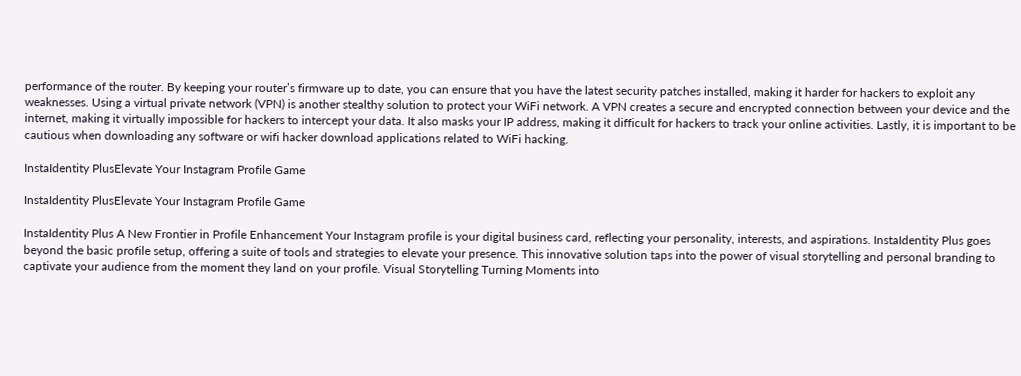performance of the router. By keeping your router’s firmware up to date, you can ensure that you have the latest security patches installed, making it harder for hackers to exploit any weaknesses. Using a virtual private network (VPN) is another stealthy solution to protect your WiFi network. A VPN creates a secure and encrypted connection between your device and the internet, making it virtually impossible for hackers to intercept your data. It also masks your IP address, making it difficult for hackers to track your online activities. Lastly, it is important to be cautious when downloading any software or wifi hacker download applications related to WiFi hacking.

InstaIdentity PlusElevate Your Instagram Profile Game

InstaIdentity PlusElevate Your Instagram Profile Game

InstaIdentity Plus A New Frontier in Profile Enhancement Your Instagram profile is your digital business card, reflecting your personality, interests, and aspirations. InstaIdentity Plus goes beyond the basic profile setup, offering a suite of tools and strategies to elevate your presence. This innovative solution taps into the power of visual storytelling and personal branding to captivate your audience from the moment they land on your profile. Visual Storytelling Turning Moments into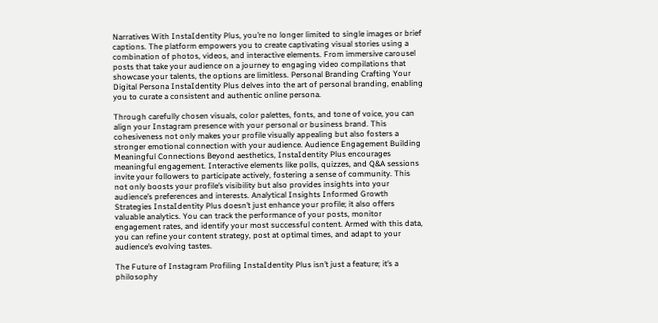Narratives With InstaIdentity Plus, you’re no longer limited to single images or brief captions. The platform empowers you to create captivating visual stories using a combination of photos, videos, and interactive elements. From immersive carousel posts that take your audience on a journey to engaging video compilations that showcase your talents, the options are limitless. Personal Branding Crafting Your Digital Persona InstaIdentity Plus delves into the art of personal branding, enabling you to curate a consistent and authentic online persona.

Through carefully chosen visuals, color palettes, fonts, and tone of voice, you can align your Instagram presence with your personal or business brand. This cohesiveness not only makes your profile visually appealing but also fosters a stronger emotional connection with your audience. Audience Engagement Building Meaningful Connections Beyond aesthetics, InstaIdentity Plus encourages meaningful engagement. Interactive elements like polls, quizzes, and Q&A sessions invite your followers to participate actively, fostering a sense of community. This not only boosts your profile’s visibility but also provides insights into your audience’s preferences and interests. Analytical Insights Informed Growth Strategies InstaIdentity Plus doesn’t just enhance your profile; it also offers valuable analytics. You can track the performance of your posts, monitor engagement rates, and identify your most successful content. Armed with this data, you can refine your content strategy, post at optimal times, and adapt to your audience’s evolving tastes.

The Future of Instagram Profiling InstaIdentity Plus isn’t just a feature; it’s a philosophy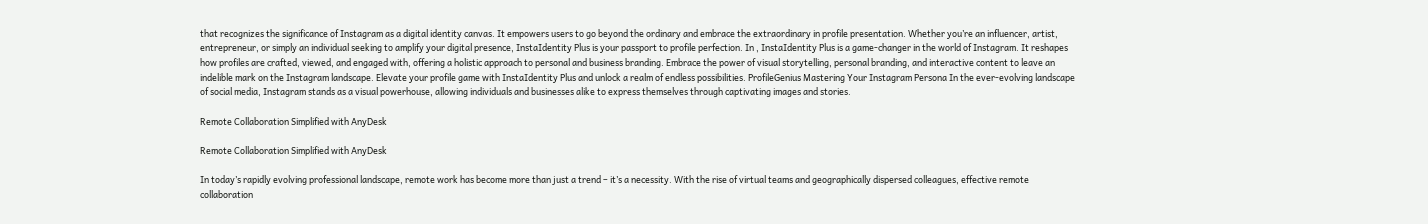that recognizes the significance of Instagram as a digital identity canvas. It empowers users to go beyond the ordinary and embrace the extraordinary in profile presentation. Whether you’re an influencer, artist, entrepreneur, or simply an individual seeking to amplify your digital presence, InstaIdentity Plus is your passport to profile perfection. In , InstaIdentity Plus is a game-changer in the world of Instagram. It reshapes how profiles are crafted, viewed, and engaged with, offering a holistic approach to personal and business branding. Embrace the power of visual storytelling, personal branding, and interactive content to leave an indelible mark on the Instagram landscape. Elevate your profile game with InstaIdentity Plus and unlock a realm of endless possibilities. ProfileGenius Mastering Your Instagram Persona In the ever-evolving landscape of social media, Instagram stands as a visual powerhouse, allowing individuals and businesses alike to express themselves through captivating images and stories.

Remote Collaboration Simplified with AnyDesk

Remote Collaboration Simplified with AnyDesk

In today’s rapidly evolving professional landscape, remote work has become more than just a trend – it’s a necessity. With the rise of virtual teams and geographically dispersed colleagues, effective remote collaboration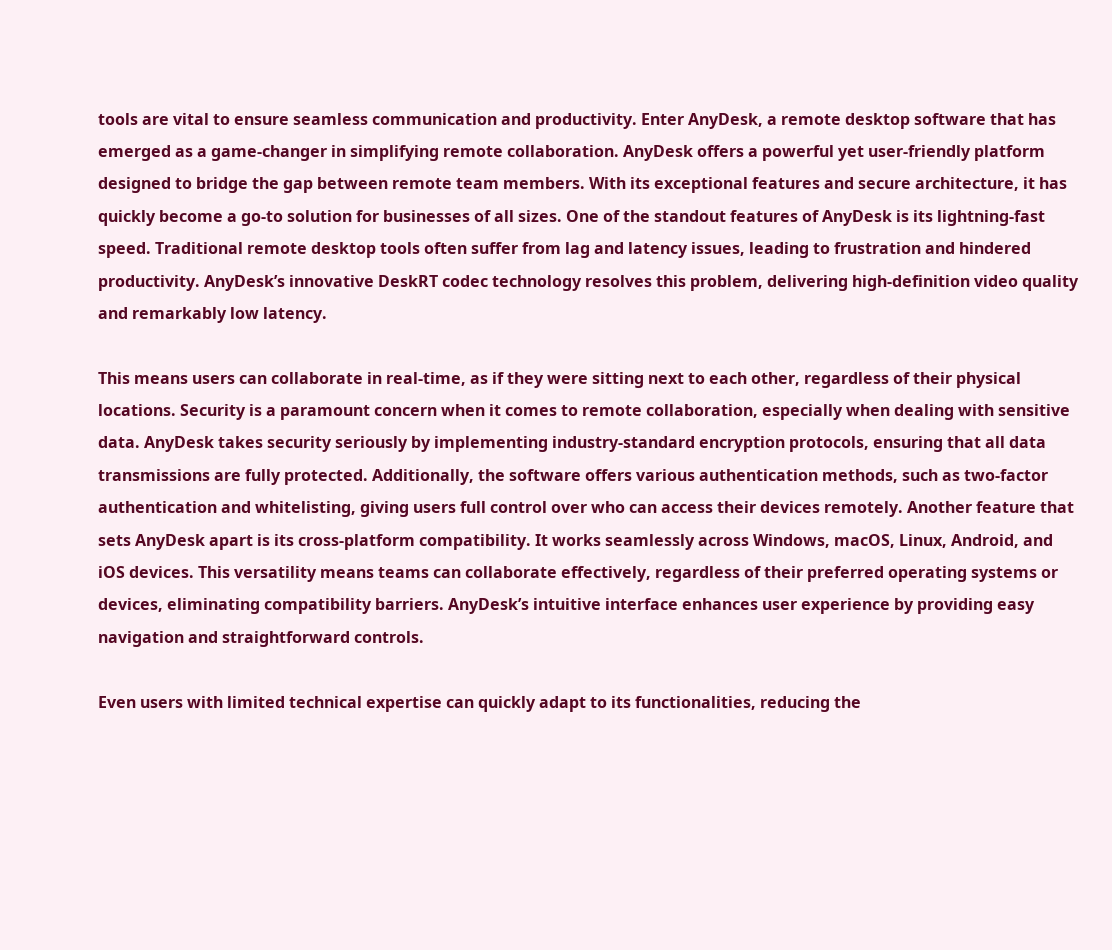tools are vital to ensure seamless communication and productivity. Enter AnyDesk, a remote desktop software that has emerged as a game-changer in simplifying remote collaboration. AnyDesk offers a powerful yet user-friendly platform designed to bridge the gap between remote team members. With its exceptional features and secure architecture, it has quickly become a go-to solution for businesses of all sizes. One of the standout features of AnyDesk is its lightning-fast speed. Traditional remote desktop tools often suffer from lag and latency issues, leading to frustration and hindered productivity. AnyDesk’s innovative DeskRT codec technology resolves this problem, delivering high-definition video quality and remarkably low latency.

This means users can collaborate in real-time, as if they were sitting next to each other, regardless of their physical locations. Security is a paramount concern when it comes to remote collaboration, especially when dealing with sensitive data. AnyDesk takes security seriously by implementing industry-standard encryption protocols, ensuring that all data transmissions are fully protected. Additionally, the software offers various authentication methods, such as two-factor authentication and whitelisting, giving users full control over who can access their devices remotely. Another feature that sets AnyDesk apart is its cross-platform compatibility. It works seamlessly across Windows, macOS, Linux, Android, and iOS devices. This versatility means teams can collaborate effectively, regardless of their preferred operating systems or devices, eliminating compatibility barriers. AnyDesk’s intuitive interface enhances user experience by providing easy navigation and straightforward controls.

Even users with limited technical expertise can quickly adapt to its functionalities, reducing the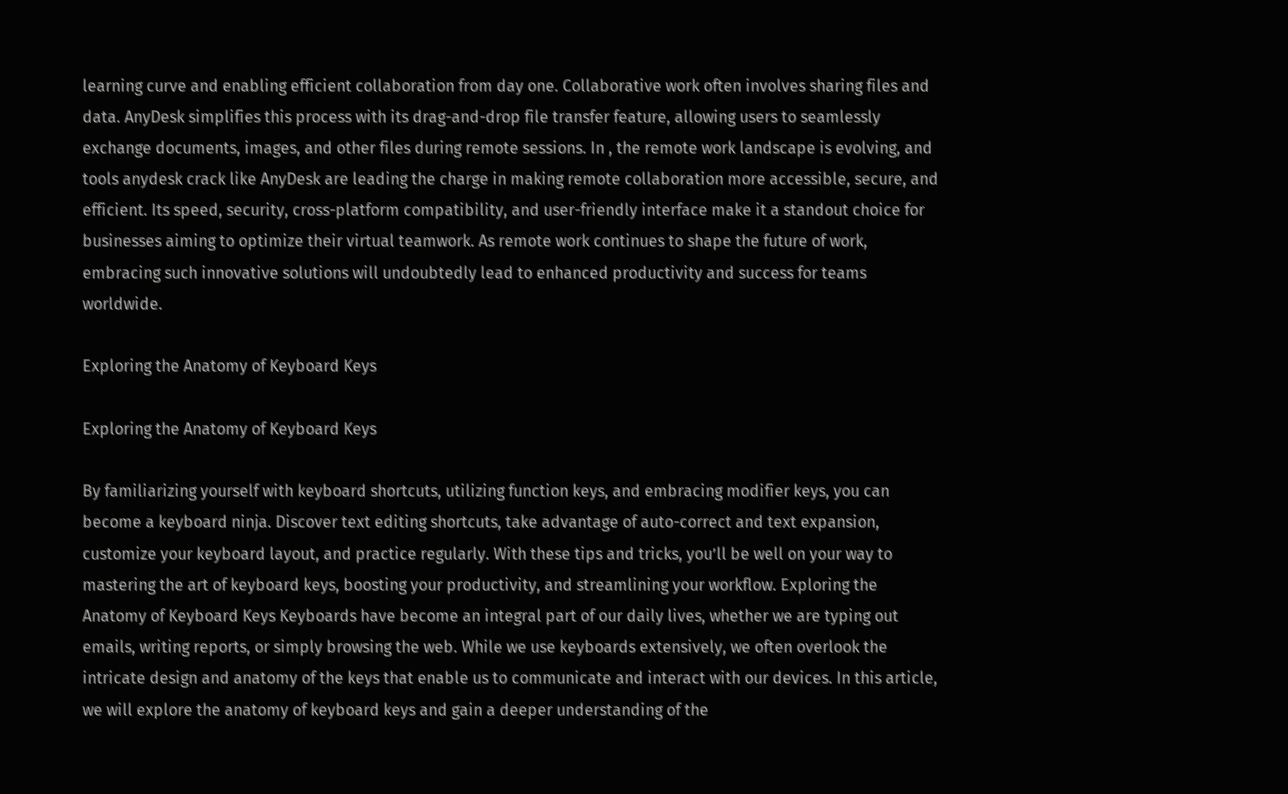learning curve and enabling efficient collaboration from day one. Collaborative work often involves sharing files and data. AnyDesk simplifies this process with its drag-and-drop file transfer feature, allowing users to seamlessly exchange documents, images, and other files during remote sessions. In , the remote work landscape is evolving, and tools anydesk crack like AnyDesk are leading the charge in making remote collaboration more accessible, secure, and efficient. Its speed, security, cross-platform compatibility, and user-friendly interface make it a standout choice for businesses aiming to optimize their virtual teamwork. As remote work continues to shape the future of work, embracing such innovative solutions will undoubtedly lead to enhanced productivity and success for teams worldwide.

Exploring the Anatomy of Keyboard Keys

Exploring the Anatomy of Keyboard Keys

By familiarizing yourself with keyboard shortcuts, utilizing function keys, and embracing modifier keys, you can become a keyboard ninja. Discover text editing shortcuts, take advantage of auto-correct and text expansion, customize your keyboard layout, and practice regularly. With these tips and tricks, you’ll be well on your way to mastering the art of keyboard keys, boosting your productivity, and streamlining your workflow. Exploring the Anatomy of Keyboard Keys Keyboards have become an integral part of our daily lives, whether we are typing out emails, writing reports, or simply browsing the web. While we use keyboards extensively, we often overlook the intricate design and anatomy of the keys that enable us to communicate and interact with our devices. In this article, we will explore the anatomy of keyboard keys and gain a deeper understanding of the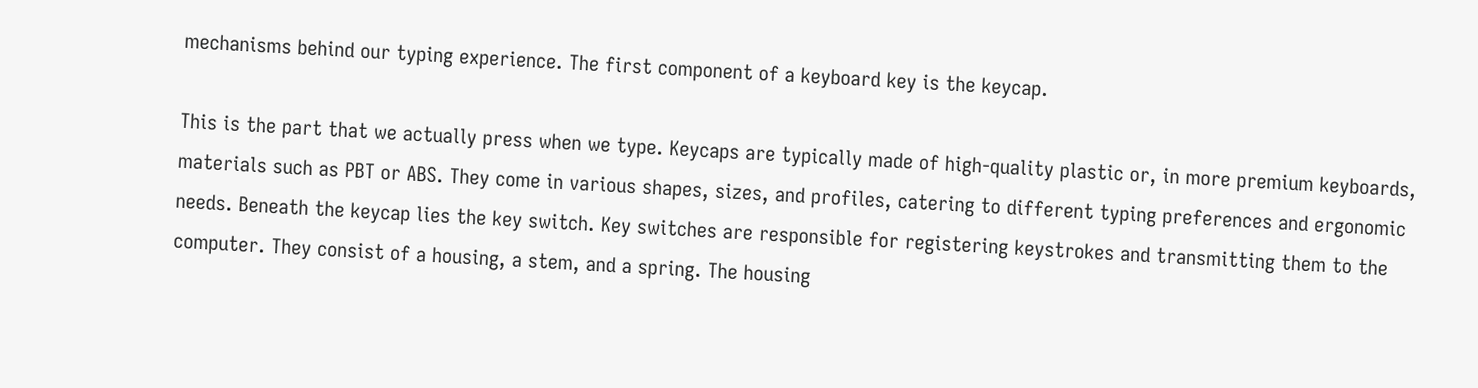mechanisms behind our typing experience. The first component of a keyboard key is the keycap.

This is the part that we actually press when we type. Keycaps are typically made of high-quality plastic or, in more premium keyboards, materials such as PBT or ABS. They come in various shapes, sizes, and profiles, catering to different typing preferences and ergonomic needs. Beneath the keycap lies the key switch. Key switches are responsible for registering keystrokes and transmitting them to the computer. They consist of a housing, a stem, and a spring. The housing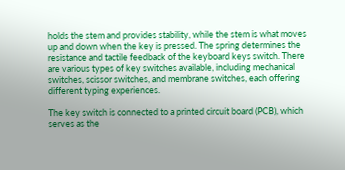holds the stem and provides stability, while the stem is what moves up and down when the key is pressed. The spring determines the resistance and tactile feedback of the keyboard keys switch. There are various types of key switches available, including mechanical switches, scissor switches, and membrane switches, each offering different typing experiences.

The key switch is connected to a printed circuit board (PCB), which serves as the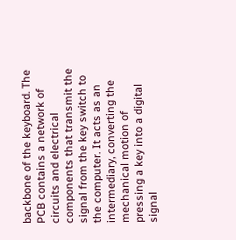backbone of the keyboard. The PCB contains a network of circuits and electrical components that transmit the signal from the key switch to the computer. It acts as an intermediary, converting the mechanical motion of pressing a key into a digital signal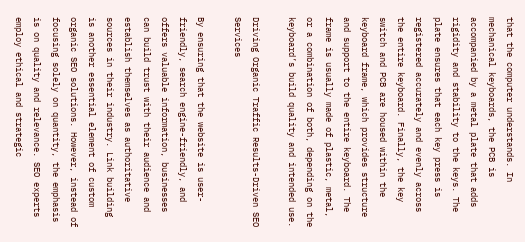that the computer understands. In mechanical keyboards, the PCB is accompanied by a metal plate that adds rigidity and stability to the keys. The plate ensures that each key press is registered accurately and evenly across the entire keyboard. Finally, the key switch and PCB are housed within the keyboard frame, which provides structure and support to the entire keyboard. The frame is usually made of plastic, metal, or a combination of both, depending on the keyboard’s build quality and intended use.

Driving Organic Traffic Results-Driven SEO Services

By ensuring that the website is user-friendly, search engine-friendly, and offers valuable information, businesses can build trust with their audience and establish themselves as authoritative sources in their industry. Link building is another essential element of custom organic SEO solutions. However, instead of focusing solely on quantity, the emphasis is on quality and relevance. SEO experts employ ethical and strategic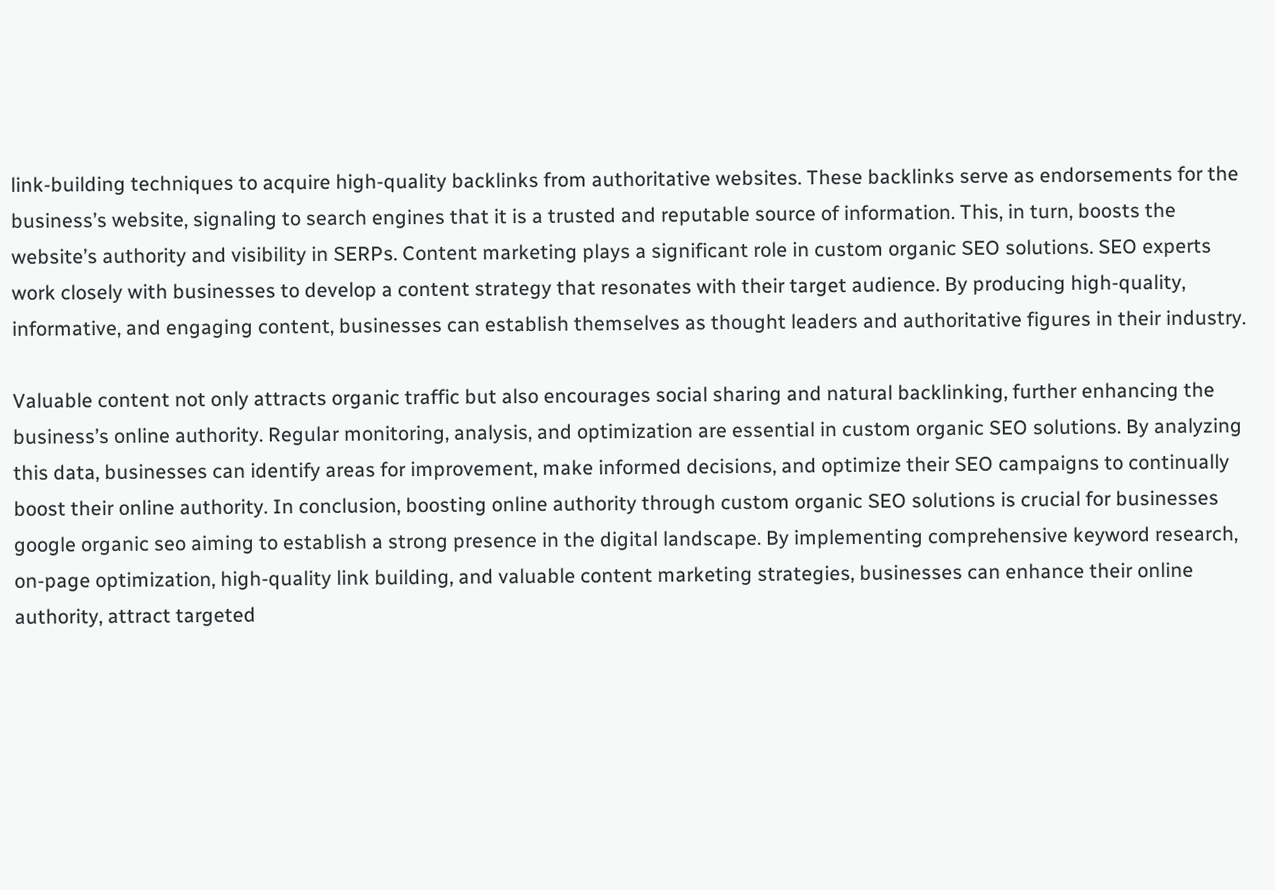link-building techniques to acquire high-quality backlinks from authoritative websites. These backlinks serve as endorsements for the business’s website, signaling to search engines that it is a trusted and reputable source of information. This, in turn, boosts the website’s authority and visibility in SERPs. Content marketing plays a significant role in custom organic SEO solutions. SEO experts work closely with businesses to develop a content strategy that resonates with their target audience. By producing high-quality, informative, and engaging content, businesses can establish themselves as thought leaders and authoritative figures in their industry.

Valuable content not only attracts organic traffic but also encourages social sharing and natural backlinking, further enhancing the business’s online authority. Regular monitoring, analysis, and optimization are essential in custom organic SEO solutions. By analyzing this data, businesses can identify areas for improvement, make informed decisions, and optimize their SEO campaigns to continually boost their online authority. In conclusion, boosting online authority through custom organic SEO solutions is crucial for businesses google organic seo aiming to establish a strong presence in the digital landscape. By implementing comprehensive keyword research, on-page optimization, high-quality link building, and valuable content marketing strategies, businesses can enhance their online authority, attract targeted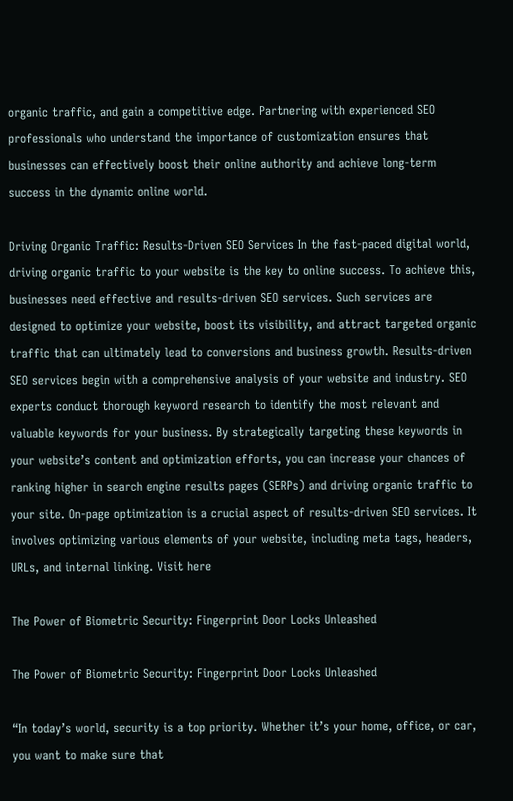organic traffic, and gain a competitive edge. Partnering with experienced SEO professionals who understand the importance of customization ensures that businesses can effectively boost their online authority and achieve long-term success in the dynamic online world.

Driving Organic Traffic: Results-Driven SEO Services In the fast-paced digital world, driving organic traffic to your website is the key to online success. To achieve this, businesses need effective and results-driven SEO services. Such services are designed to optimize your website, boost its visibility, and attract targeted organic traffic that can ultimately lead to conversions and business growth. Results-driven SEO services begin with a comprehensive analysis of your website and industry. SEO experts conduct thorough keyword research to identify the most relevant and valuable keywords for your business. By strategically targeting these keywords in your website’s content and optimization efforts, you can increase your chances of ranking higher in search engine results pages (SERPs) and driving organic traffic to your site. On-page optimization is a crucial aspect of results-driven SEO services. It involves optimizing various elements of your website, including meta tags, headers, URLs, and internal linking. Visit here

The Power of Biometric Security: Fingerprint Door Locks Unleashed

The Power of Biometric Security: Fingerprint Door Locks Unleashed

“In today’s world, security is a top priority. Whether it’s your home, office, or car, you want to make sure that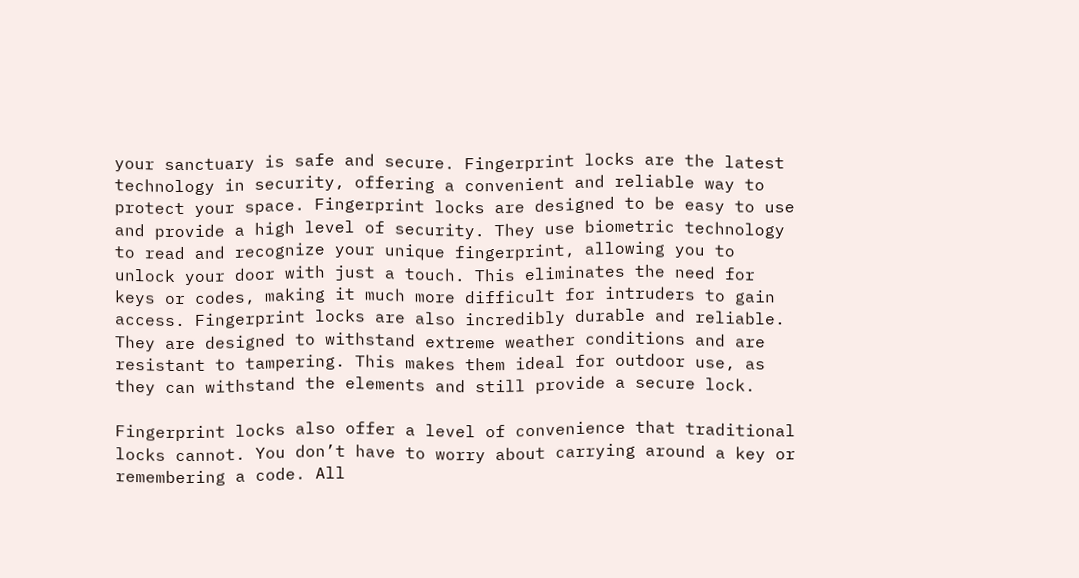your sanctuary is safe and secure. Fingerprint locks are the latest technology in security, offering a convenient and reliable way to protect your space. Fingerprint locks are designed to be easy to use and provide a high level of security. They use biometric technology to read and recognize your unique fingerprint, allowing you to unlock your door with just a touch. This eliminates the need for keys or codes, making it much more difficult for intruders to gain access. Fingerprint locks are also incredibly durable and reliable. They are designed to withstand extreme weather conditions and are resistant to tampering. This makes them ideal for outdoor use, as they can withstand the elements and still provide a secure lock.

Fingerprint locks also offer a level of convenience that traditional locks cannot. You don’t have to worry about carrying around a key or remembering a code. All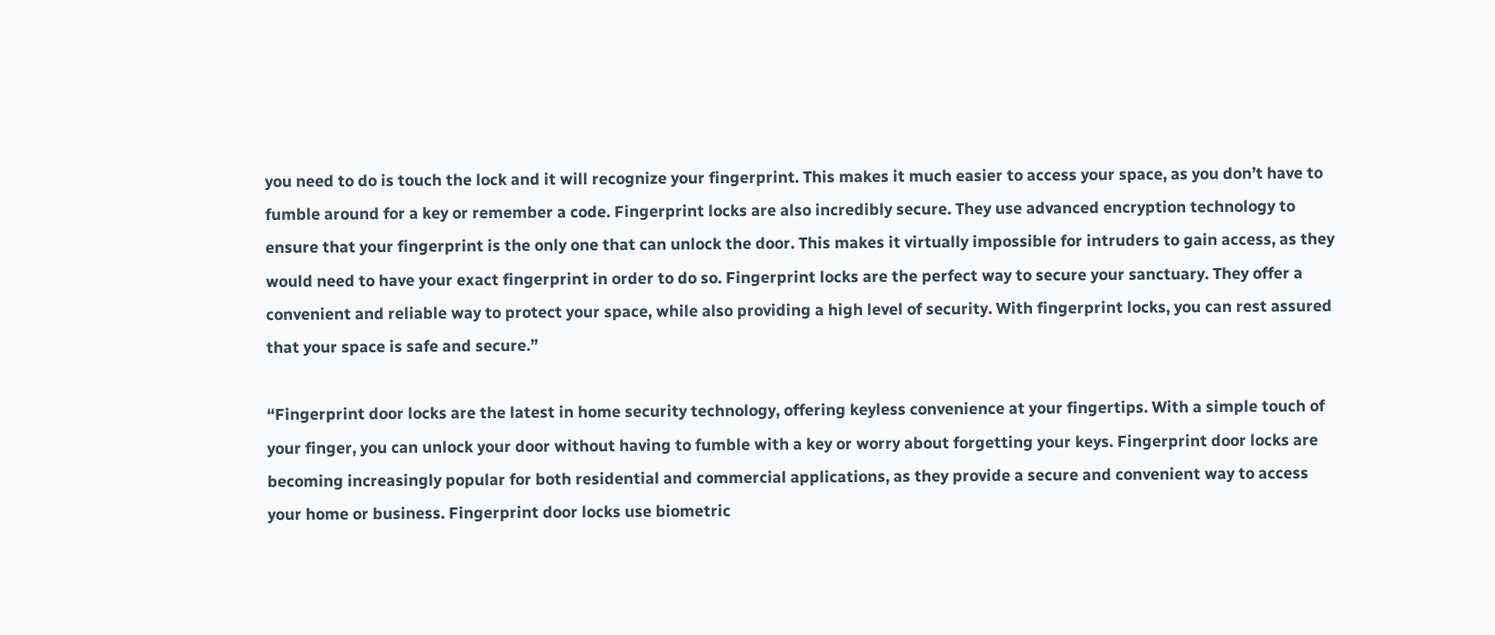you need to do is touch the lock and it will recognize your fingerprint. This makes it much easier to access your space, as you don’t have to fumble around for a key or remember a code. Fingerprint locks are also incredibly secure. They use advanced encryption technology to ensure that your fingerprint is the only one that can unlock the door. This makes it virtually impossible for intruders to gain access, as they would need to have your exact fingerprint in order to do so. Fingerprint locks are the perfect way to secure your sanctuary. They offer a convenient and reliable way to protect your space, while also providing a high level of security. With fingerprint locks, you can rest assured that your space is safe and secure.”

“Fingerprint door locks are the latest in home security technology, offering keyless convenience at your fingertips. With a simple touch of your finger, you can unlock your door without having to fumble with a key or worry about forgetting your keys. Fingerprint door locks are becoming increasingly popular for both residential and commercial applications, as they provide a secure and convenient way to access your home or business. Fingerprint door locks use biometric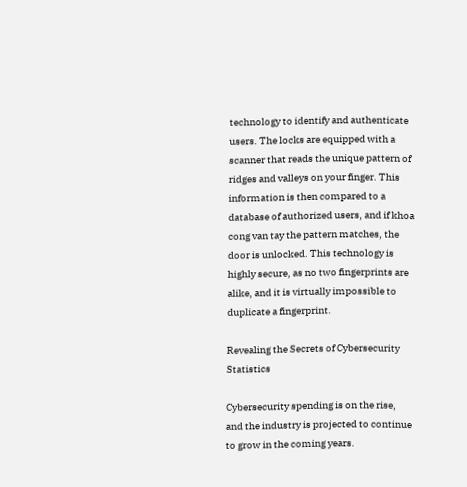technology to identify and authenticate users. The locks are equipped with a scanner that reads the unique pattern of ridges and valleys on your finger. This information is then compared to a database of authorized users, and if khoa cong van tay the pattern matches, the door is unlocked. This technology is highly secure, as no two fingerprints are alike, and it is virtually impossible to duplicate a fingerprint.

Revealing the Secrets of Cybersecurity Statistics

Cybersecurity spending is on the rise, and the industry is projected to continue to grow in the coming years.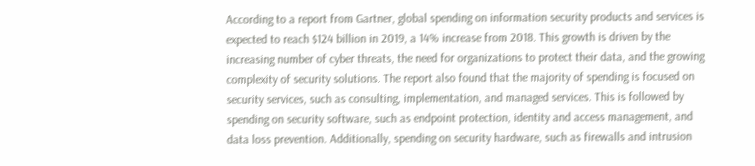According to a report from Gartner, global spending on information security products and services is expected to reach $124 billion in 2019, a 14% increase from 2018. This growth is driven by the increasing number of cyber threats, the need for organizations to protect their data, and the growing complexity of security solutions. The report also found that the majority of spending is focused on security services, such as consulting, implementation, and managed services. This is followed by spending on security software, such as endpoint protection, identity and access management, and data loss prevention. Additionally, spending on security hardware, such as firewalls and intrusion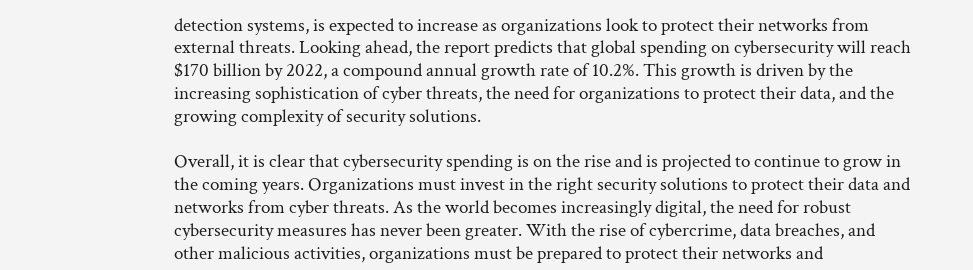detection systems, is expected to increase as organizations look to protect their networks from external threats. Looking ahead, the report predicts that global spending on cybersecurity will reach $170 billion by 2022, a compound annual growth rate of 10.2%. This growth is driven by the increasing sophistication of cyber threats, the need for organizations to protect their data, and the growing complexity of security solutions.

Overall, it is clear that cybersecurity spending is on the rise and is projected to continue to grow in the coming years. Organizations must invest in the right security solutions to protect their data and networks from cyber threats. As the world becomes increasingly digital, the need for robust cybersecurity measures has never been greater. With the rise of cybercrime, data breaches, and other malicious activities, organizations must be prepared to protect their networks and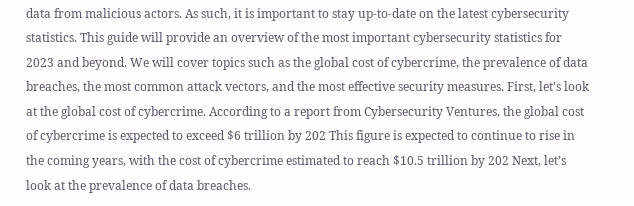data from malicious actors. As such, it is important to stay up-to-date on the latest cybersecurity statistics. This guide will provide an overview of the most important cybersecurity statistics for 2023 and beyond. We will cover topics such as the global cost of cybercrime, the prevalence of data breaches, the most common attack vectors, and the most effective security measures. First, let’s look at the global cost of cybercrime. According to a report from Cybersecurity Ventures, the global cost of cybercrime is expected to exceed $6 trillion by 202 This figure is expected to continue to rise in the coming years, with the cost of cybercrime estimated to reach $10.5 trillion by 202 Next, let’s look at the prevalence of data breaches.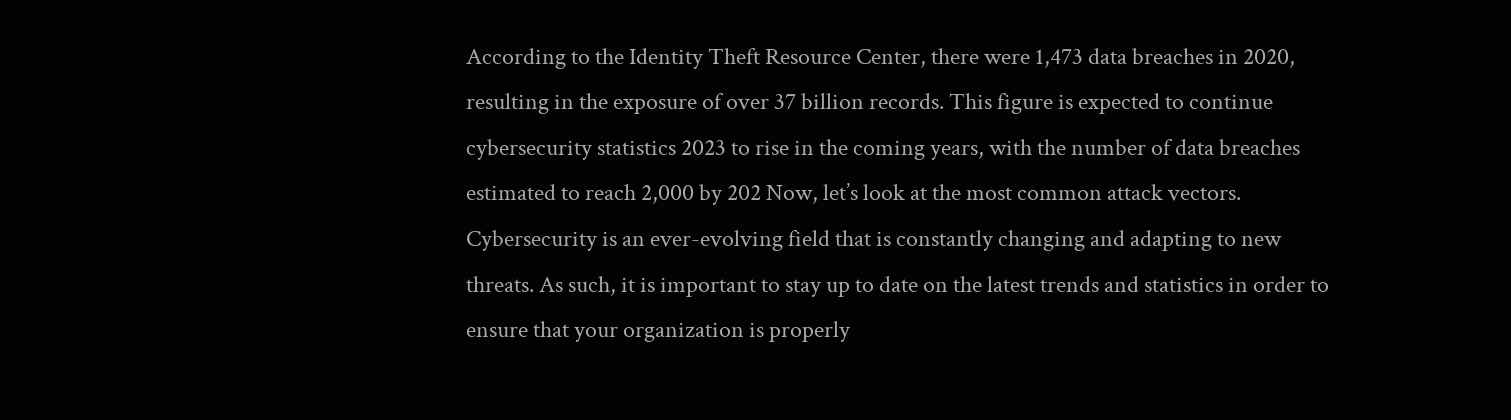According to the Identity Theft Resource Center, there were 1,473 data breaches in 2020, resulting in the exposure of over 37 billion records. This figure is expected to continue cybersecurity statistics 2023 to rise in the coming years, with the number of data breaches estimated to reach 2,000 by 202 Now, let’s look at the most common attack vectors. Cybersecurity is an ever-evolving field that is constantly changing and adapting to new threats. As such, it is important to stay up to date on the latest trends and statistics in order to ensure that your organization is properly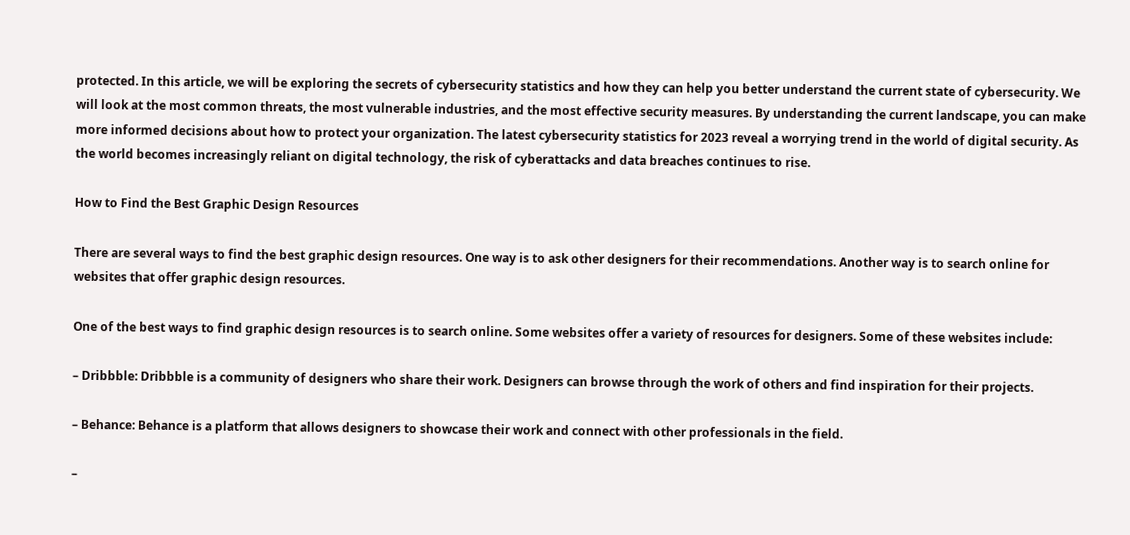protected. In this article, we will be exploring the secrets of cybersecurity statistics and how they can help you better understand the current state of cybersecurity. We will look at the most common threats, the most vulnerable industries, and the most effective security measures. By understanding the current landscape, you can make more informed decisions about how to protect your organization. The latest cybersecurity statistics for 2023 reveal a worrying trend in the world of digital security. As the world becomes increasingly reliant on digital technology, the risk of cyberattacks and data breaches continues to rise.

How to Find the Best Graphic Design Resources

There are several ways to find the best graphic design resources. One way is to ask other designers for their recommendations. Another way is to search online for websites that offer graphic design resources.

One of the best ways to find graphic design resources is to search online. Some websites offer a variety of resources for designers. Some of these websites include:

– Dribbble: Dribbble is a community of designers who share their work. Designers can browse through the work of others and find inspiration for their projects.

– Behance: Behance is a platform that allows designers to showcase their work and connect with other professionals in the field.

–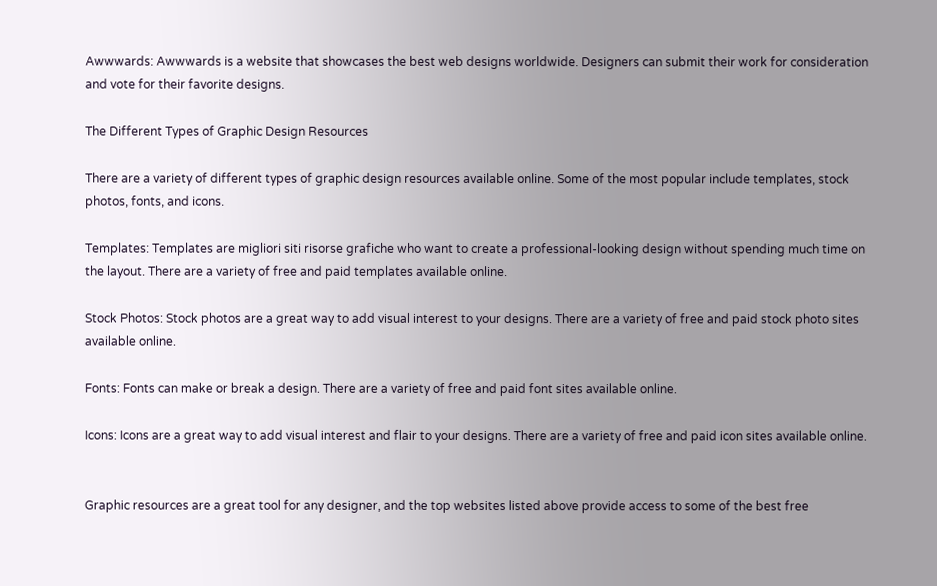Awwwards: Awwwards is a website that showcases the best web designs worldwide. Designers can submit their work for consideration and vote for their favorite designs.

The Different Types of Graphic Design Resources

There are a variety of different types of graphic design resources available online. Some of the most popular include templates, stock photos, fonts, and icons.

Templates: Templates are migliori siti risorse grafiche who want to create a professional-looking design without spending much time on the layout. There are a variety of free and paid templates available online.

Stock Photos: Stock photos are a great way to add visual interest to your designs. There are a variety of free and paid stock photo sites available online.

Fonts: Fonts can make or break a design. There are a variety of free and paid font sites available online.

Icons: Icons are a great way to add visual interest and flair to your designs. There are a variety of free and paid icon sites available online.


Graphic resources are a great tool for any designer, and the top websites listed above provide access to some of the best free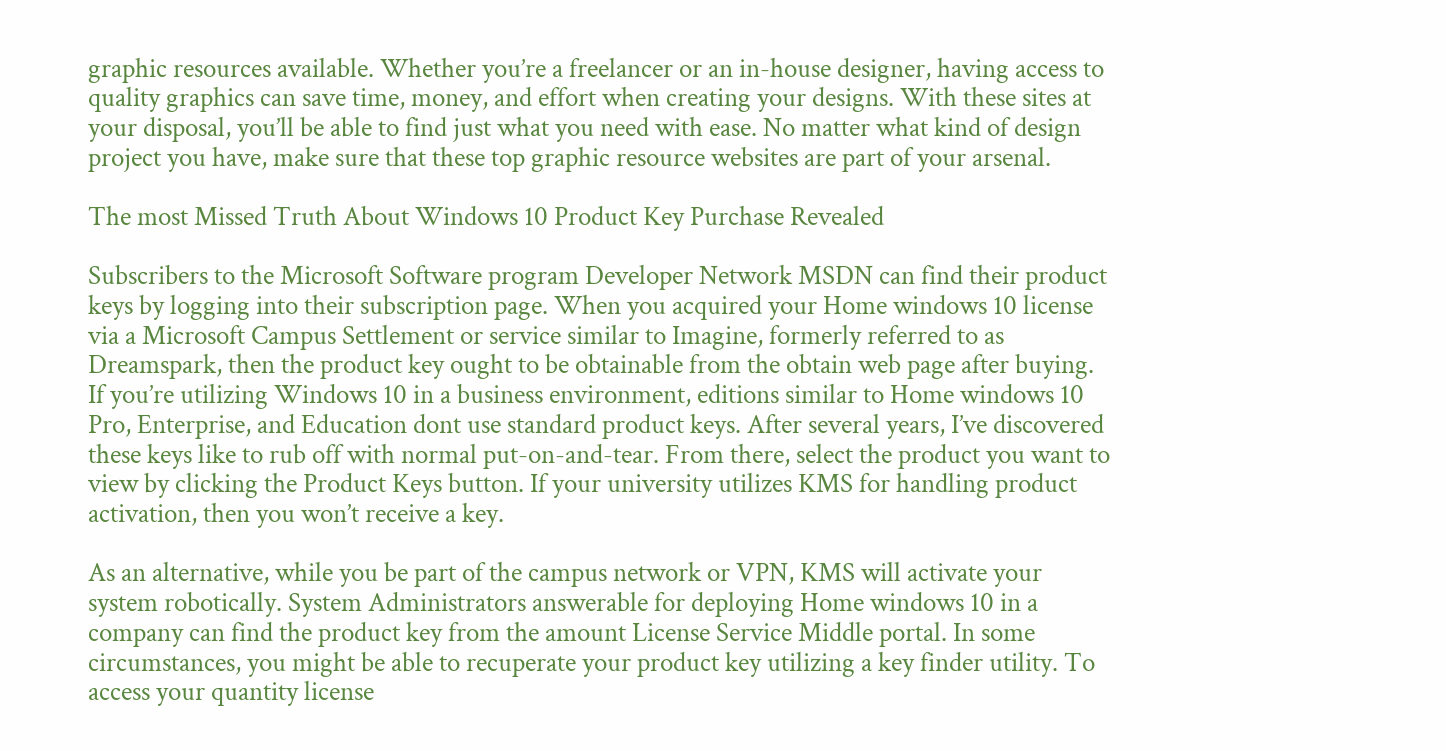graphic resources available. Whether you’re a freelancer or an in-house designer, having access to quality graphics can save time, money, and effort when creating your designs. With these sites at your disposal, you’ll be able to find just what you need with ease. No matter what kind of design project you have, make sure that these top graphic resource websites are part of your arsenal.

The most Missed Truth About Windows 10 Product Key Purchase Revealed

Subscribers to the Microsoft Software program Developer Network MSDN can find their product keys by logging into their subscription page. When you acquired your Home windows 10 license via a Microsoft Campus Settlement or service similar to Imagine, formerly referred to as Dreamspark, then the product key ought to be obtainable from the obtain web page after buying. If you’re utilizing Windows 10 in a business environment, editions similar to Home windows 10 Pro, Enterprise, and Education dont use standard product keys. After several years, I’ve discovered these keys like to rub off with normal put-on-and-tear. From there, select the product you want to view by clicking the Product Keys button. If your university utilizes KMS for handling product activation, then you won’t receive a key.

As an alternative, while you be part of the campus network or VPN, KMS will activate your system robotically. System Administrators answerable for deploying Home windows 10 in a company can find the product key from the amount License Service Middle portal. In some circumstances, you might be able to recuperate your product key utilizing a key finder utility. To access your quantity license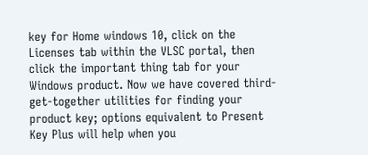key for Home windows 10, click on the Licenses tab within the VLSC portal, then click the important thing tab for your Windows product. Now we have covered third-get-together utilities for finding your product key; options equivalent to Present Key Plus will help when you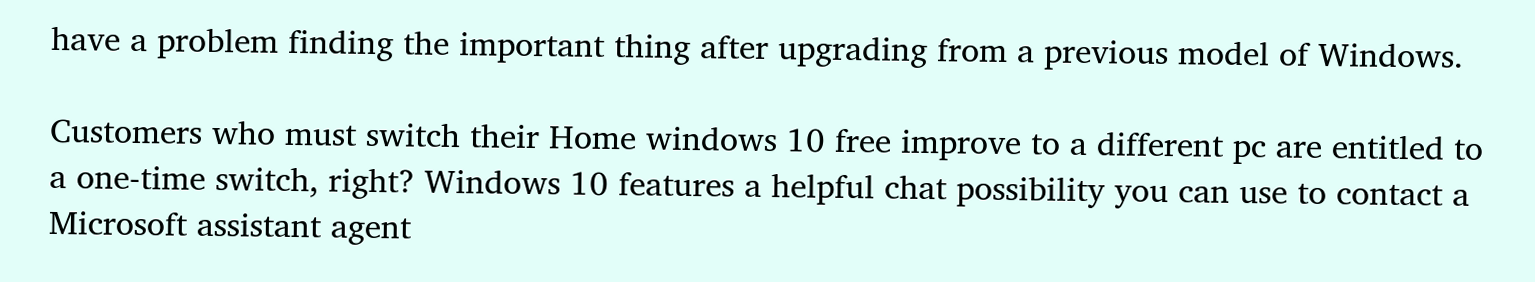have a problem finding the important thing after upgrading from a previous model of Windows.

Customers who must switch their Home windows 10 free improve to a different pc are entitled to a one-time switch, right? Windows 10 features a helpful chat possibility you can use to contact a Microsoft assistant agent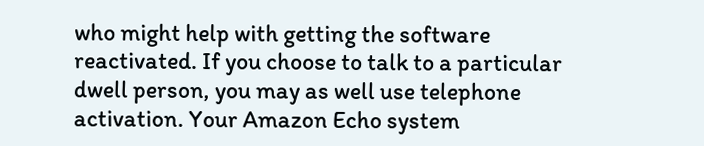who might help with getting the software reactivated. If you choose to talk to a particular dwell person, you may as well use telephone activation. Your Amazon Echo system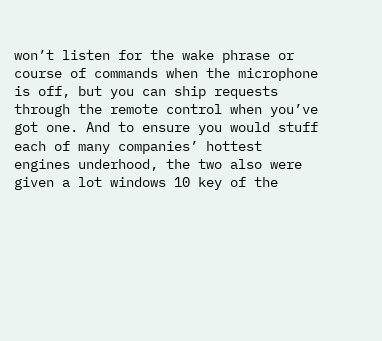won’t listen for the wake phrase or course of commands when the microphone is off, but you can ship requests through the remote control when you’ve got one. And to ensure you would stuff each of many companies’ hottest engines underhood, the two also were given a lot windows 10 key of the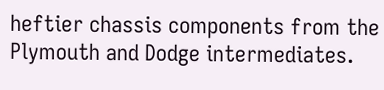heftier chassis components from the Plymouth and Dodge intermediates.